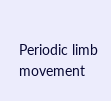Periodic limb movement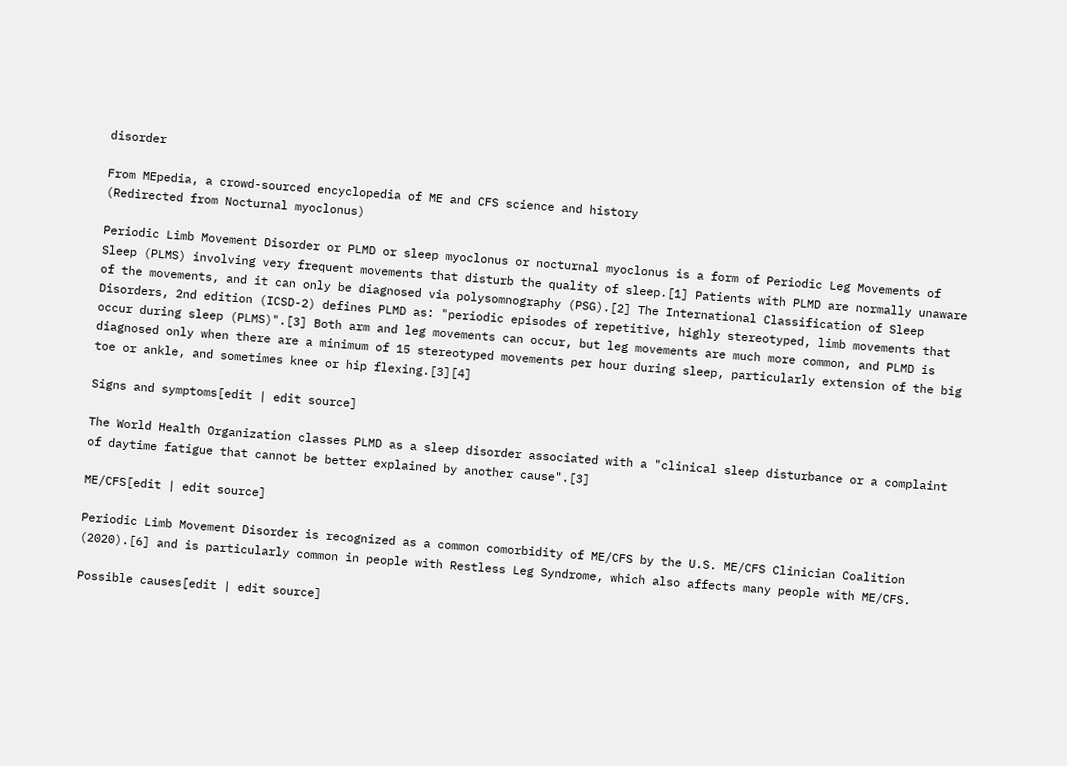disorder

From MEpedia, a crowd-sourced encyclopedia of ME and CFS science and history
(Redirected from Nocturnal myoclonus)

Periodic Limb Movement Disorder or PLMD or sleep myoclonus or nocturnal myoclonus is a form of Periodic Leg Movements of Sleep (PLMS) involving very frequent movements that disturb the quality of sleep.[1] Patients with PLMD are normally unaware of the movements, and it can only be diagnosed via polysomnography (PSG).[2] The International Classification of Sleep Disorders, 2nd edition (ICSD-2) defines PLMD as: "periodic episodes of repetitive, highly stereotyped, limb movements that occur during sleep (PLMS)".[3] Both arm and leg movements can occur, but leg movements are much more common, and PLMD is diagnosed only when there are a minimum of 15 stereotyped movements per hour during sleep, particularly extension of the big toe or ankle, and sometimes knee or hip flexing.[3][4]

Signs and symptoms[edit | edit source]

The World Health Organization classes PLMD as a sleep disorder associated with a "clinical sleep disturbance or a complaint of daytime fatigue that cannot be better explained by another cause".[3]

ME/CFS[edit | edit source]

Periodic Limb Movement Disorder is recognized as a common comorbidity of ME/CFS by the U.S. ME/CFS Clinician Coalition (2020).[6] and is particularly common in people with Restless Leg Syndrome, which also affects many people with ME/CFS.

Possible causes[edit | edit source]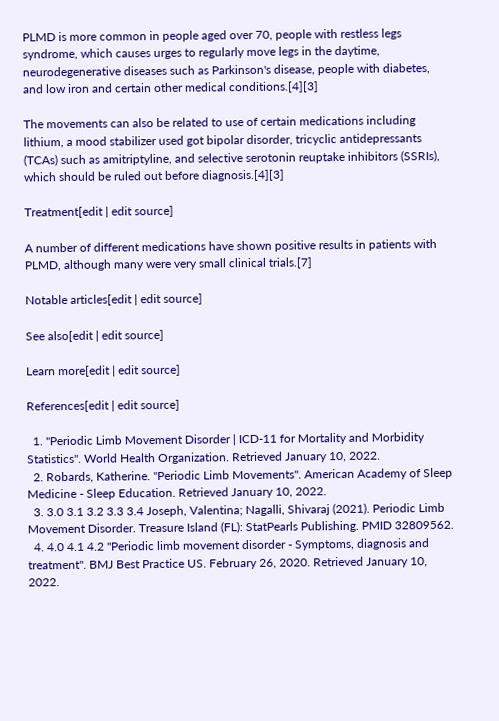PLMD is more common in people aged over 70, people with restless legs syndrome, which causes urges to regularly move legs in the daytime, neurodegenerative diseases such as Parkinson's disease, people with diabetes, and low iron and certain other medical conditions.[4][3]

The movements can also be related to use of certain medications including lithium, a mood stabilizer used got bipolar disorder, tricyclic antidepressants (TCAs) such as amitriptyline, and selective serotonin reuptake inhibitors (SSRIs), which should be ruled out before diagnosis.[4][3]

Treatment[edit | edit source]

A number of different medications have shown positive results in patients with PLMD, although many were very small clinical trials.[7]

Notable articles[edit | edit source]

See also[edit | edit source]

Learn more[edit | edit source]

References[edit | edit source]

  1. "Periodic Limb Movement Disorder | ICD-11 for Mortality and Morbidity Statistics". World Health Organization. Retrieved January 10, 2022.
  2. Robards, Katherine. "Periodic Limb Movements". American Academy of Sleep Medicine - Sleep Education. Retrieved January 10, 2022.
  3. 3.0 3.1 3.2 3.3 3.4 Joseph, Valentina; Nagalli, Shivaraj (2021). Periodic Limb Movement Disorder. Treasure Island (FL): StatPearls Publishing. PMID 32809562.
  4. 4.0 4.1 4.2 "Periodic limb movement disorder - Symptoms, diagnosis and treatment". BMJ Best Practice US. February 26, 2020. Retrieved January 10, 2022.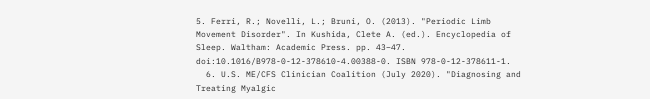5. Ferri, R.; Novelli, L.; Bruni, O. (2013). "Periodic Limb Movement Disorder". In Kushida, Clete A. (ed.). Encyclopedia of Sleep. Waltham: Academic Press. pp. 43–47. doi:10.1016/B978-0-12-378610-4.00388-0. ISBN 978-0-12-378611-1.
  6. U.S. ME/CFS Clinician Coalition (July 2020). "Diagnosing and Treating Myalgic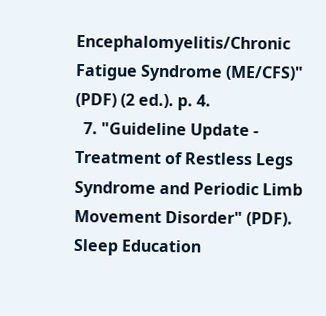Encephalomyelitis/Chronic Fatigue Syndrome (ME/CFS)" (PDF) (2 ed.). p. 4.
  7. "Guideline Update - Treatment of Restless Legs Syndrome and Periodic Limb Movement Disorder" (PDF). Sleep Education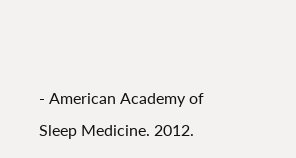- American Academy of Sleep Medicine. 2012.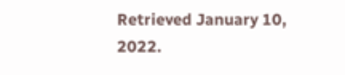Retrieved January 10, 2022.